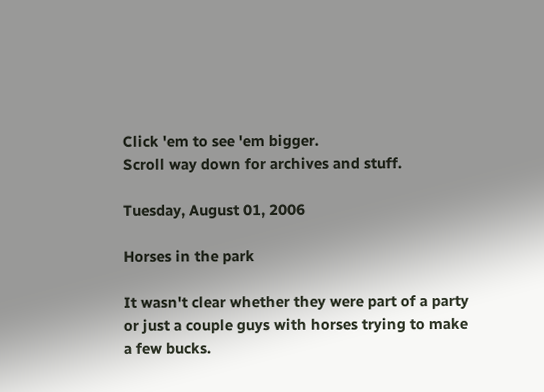Click 'em to see 'em bigger.
Scroll way down for archives and stuff.

Tuesday, August 01, 2006

Horses in the park

It wasn't clear whether they were part of a party or just a couple guys with horses trying to make a few bucks.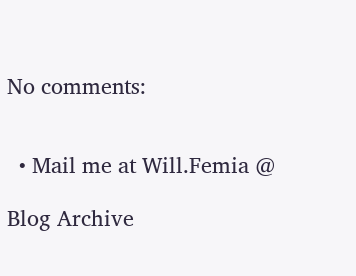No comments:


  • Mail me at Will.Femia @

Blog Archive